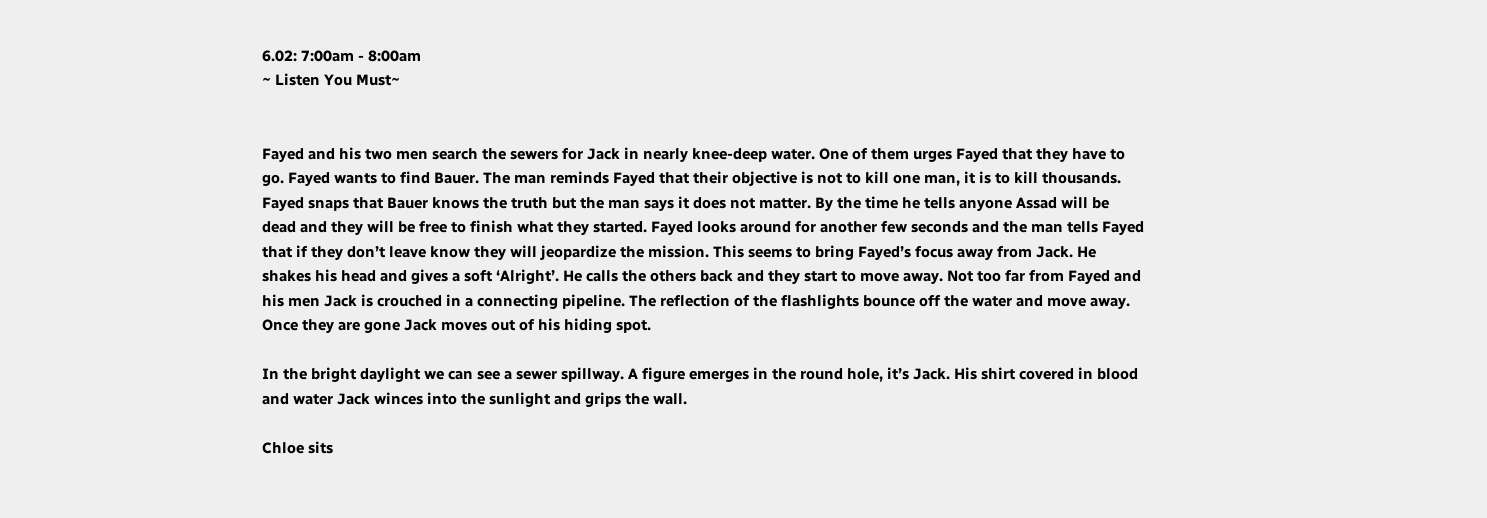6.02: 7:00am - 8:00am
~ Listen You Must~


Fayed and his two men search the sewers for Jack in nearly knee-deep water. One of them urges Fayed that they have to go. Fayed wants to find Bauer. The man reminds Fayed that their objective is not to kill one man, it is to kill thousands. Fayed snaps that Bauer knows the truth but the man says it does not matter. By the time he tells anyone Assad will be dead and they will be free to finish what they started. Fayed looks around for another few seconds and the man tells Fayed that if they don’t leave know they will jeopardize the mission. This seems to bring Fayed’s focus away from Jack. He shakes his head and gives a soft ‘Alright’. He calls the others back and they start to move away. Not too far from Fayed and his men Jack is crouched in a connecting pipeline. The reflection of the flashlights bounce off the water and move away. Once they are gone Jack moves out of his hiding spot.

In the bright daylight we can see a sewer spillway. A figure emerges in the round hole, it’s Jack. His shirt covered in blood and water Jack winces into the sunlight and grips the wall.

Chloe sits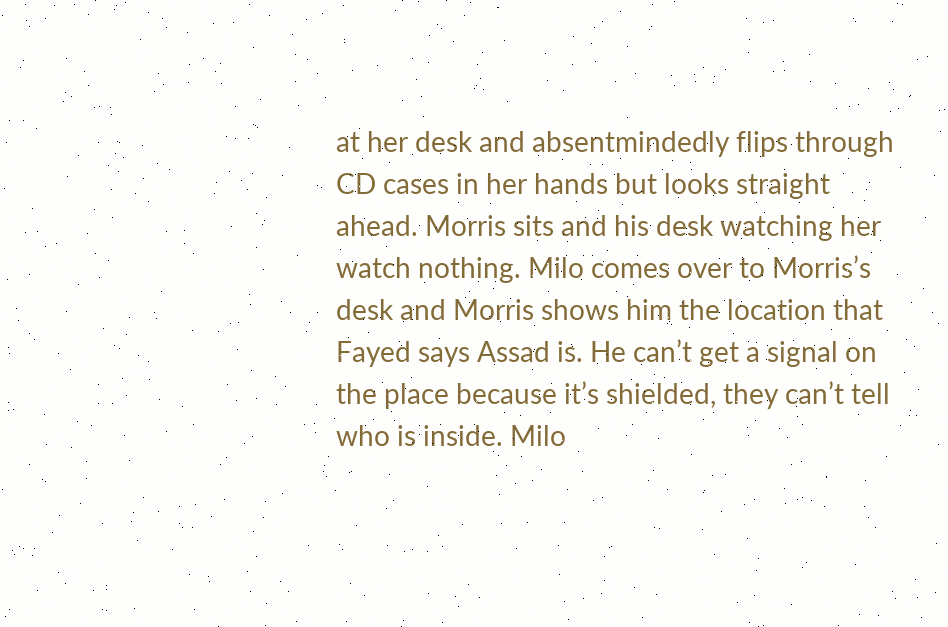at her desk and absentmindedly flips through CD cases in her hands but looks straight ahead. Morris sits and his desk watching her watch nothing. Milo comes over to Morris’s desk and Morris shows him the location that Fayed says Assad is. He can’t get a signal on the place because it’s shielded, they can’t tell who is inside. Milo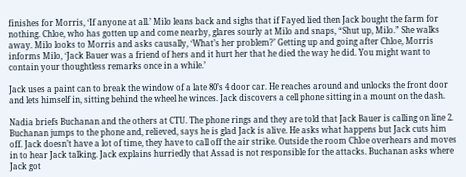finishes for Morris, ‘If anyone at all.’ Milo leans back and sighs that if Fayed lied then Jack bought the farm for nothing. Chloe, who has gotten up and come nearby, glares sourly at Milo and snaps, “Shut up, Milo.” She walks away. Milo looks to Morris and asks causally, ‘What’s her problem?’ Getting up and going after Chloe, Morris informs Milo, ‘Jack Bauer was a friend of hers and it hurt her that he died the way he did. You might want to contain your thoughtless remarks once in a while.’

Jack uses a paint can to break the window of a late 80’s 4 door car. He reaches around and unlocks the front door and lets himself in, sitting behind the wheel he winces. Jack discovers a cell phone sitting in a mount on the dash.

Nadia briefs Buchanan and the others at CTU. The phone rings and they are told that Jack Bauer is calling on line 2. Buchanan jumps to the phone and, relieved, says he is glad Jack is alive. He asks what happens but Jack cuts him off. Jack doesn’t have a lot of time, they have to call off the air strike. Outside the room Chloe overhears and moves in to hear Jack talking. Jack explains hurriedly that Assad is not responsible for the attacks. Buchanan asks where Jack got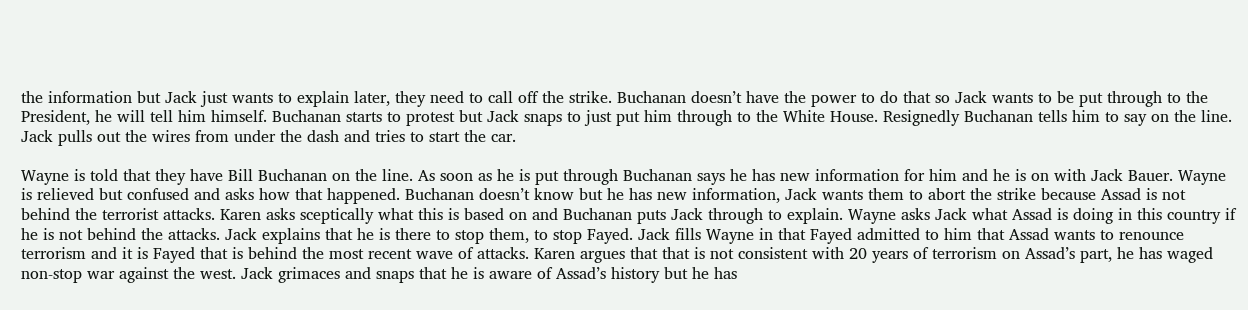the information but Jack just wants to explain later, they need to call off the strike. Buchanan doesn’t have the power to do that so Jack wants to be put through to the President, he will tell him himself. Buchanan starts to protest but Jack snaps to just put him through to the White House. Resignedly Buchanan tells him to say on the line. Jack pulls out the wires from under the dash and tries to start the car.

Wayne is told that they have Bill Buchanan on the line. As soon as he is put through Buchanan says he has new information for him and he is on with Jack Bauer. Wayne is relieved but confused and asks how that happened. Buchanan doesn’t know but he has new information, Jack wants them to abort the strike because Assad is not behind the terrorist attacks. Karen asks sceptically what this is based on and Buchanan puts Jack through to explain. Wayne asks Jack what Assad is doing in this country if he is not behind the attacks. Jack explains that he is there to stop them, to stop Fayed. Jack fills Wayne in that Fayed admitted to him that Assad wants to renounce terrorism and it is Fayed that is behind the most recent wave of attacks. Karen argues that that is not consistent with 20 years of terrorism on Assad’s part, he has waged non-stop war against the west. Jack grimaces and snaps that he is aware of Assad’s history but he has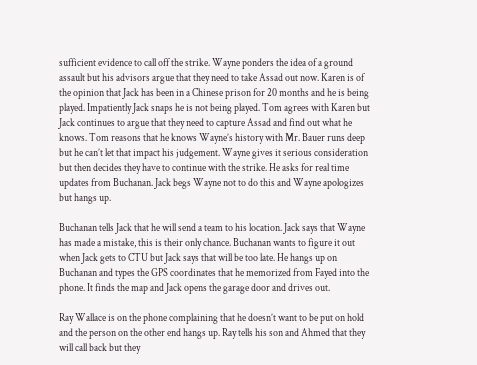sufficient evidence to call off the strike. Wayne ponders the idea of a ground assault but his advisors argue that they need to take Assad out now. Karen is of the opinion that Jack has been in a Chinese prison for 20 months and he is being played. Impatiently Jack snaps he is not being played. Tom agrees with Karen but Jack continues to argue that they need to capture Assad and find out what he knows. Tom reasons that he knows Wayne’s history with Mr. Bauer runs deep but he can’t let that impact his judgement. Wayne gives it serious consideration but then decides they have to continue with the strike. He asks for real time updates from Buchanan. Jack begs Wayne not to do this and Wayne apologizes but hangs up.

Buchanan tells Jack that he will send a team to his location. Jack says that Wayne has made a mistake, this is their only chance. Buchanan wants to figure it out when Jack gets to CTU but Jack says that will be too late. He hangs up on Buchanan and types the GPS coordinates that he memorized from Fayed into the phone. It finds the map and Jack opens the garage door and drives out.

Ray Wallace is on the phone complaining that he doesn’t want to be put on hold and the person on the other end hangs up. Ray tells his son and Ahmed that they will call back but they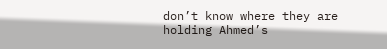don’t know where they are holding Ahmed’s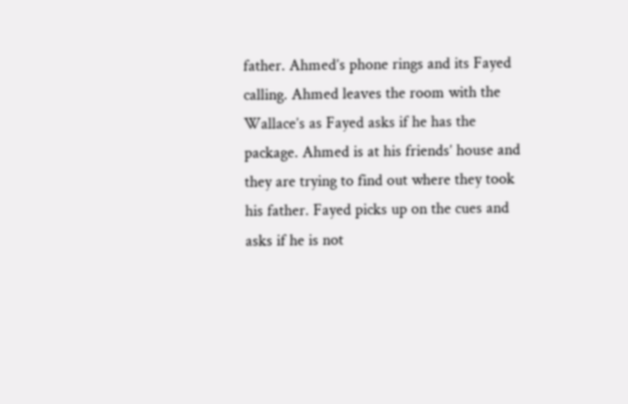father. Ahmed’s phone rings and its Fayed calling. Ahmed leaves the room with the Wallace’s as Fayed asks if he has the package. Ahmed is at his friends’ house and they are trying to find out where they took his father. Fayed picks up on the cues and asks if he is not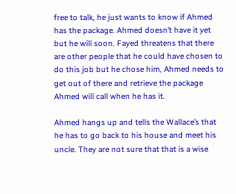free to talk, he just wants to know if Ahmed has the package. Ahmed doesn’t have it yet but he will soon. Fayed threatens that there are other people that he could have chosen to do this job but he chose him, Ahmed needs to get out of there and retrieve the package Ahmed will call when he has it.

Ahmed hangs up and tells the Wallace’s that he has to go back to his house and meet his uncle. They are not sure that that is a wise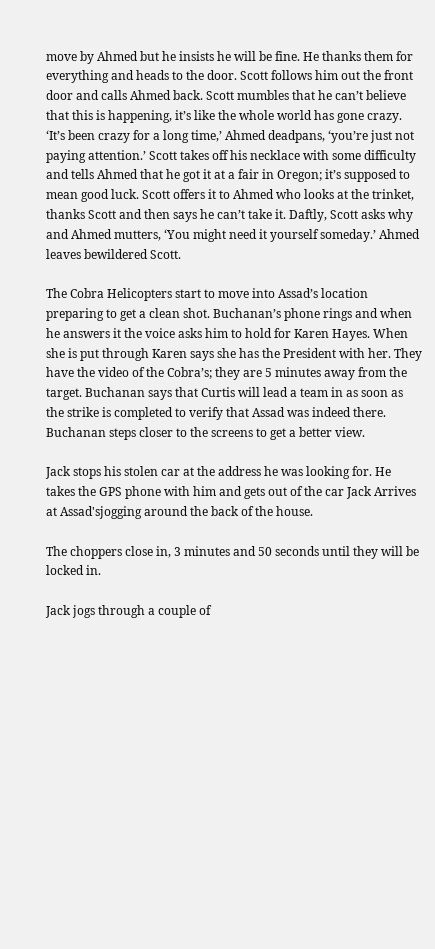move by Ahmed but he insists he will be fine. He thanks them for everything and heads to the door. Scott follows him out the front door and calls Ahmed back. Scott mumbles that he can’t believe that this is happening, it’s like the whole world has gone crazy. ‘It’s been crazy for a long time,’ Ahmed deadpans, ‘you’re just not paying attention.’ Scott takes off his necklace with some difficulty and tells Ahmed that he got it at a fair in Oregon; it’s supposed to mean good luck. Scott offers it to Ahmed who looks at the trinket, thanks Scott and then says he can’t take it. Daftly, Scott asks why and Ahmed mutters, ‘You might need it yourself someday.’ Ahmed leaves bewildered Scott.

The Cobra Helicopters start to move into Assad’s location preparing to get a clean shot. Buchanan’s phone rings and when he answers it the voice asks him to hold for Karen Hayes. When she is put through Karen says she has the President with her. They have the video of the Cobra’s; they are 5 minutes away from the target. Buchanan says that Curtis will lead a team in as soon as the strike is completed to verify that Assad was indeed there. Buchanan steps closer to the screens to get a better view.

Jack stops his stolen car at the address he was looking for. He takes the GPS phone with him and gets out of the car Jack Arrives at Assad'sjogging around the back of the house.

The choppers close in, 3 minutes and 50 seconds until they will be locked in.

Jack jogs through a couple of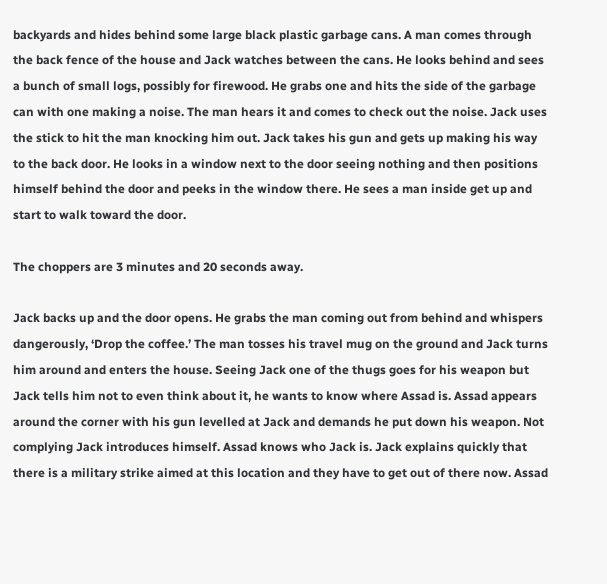backyards and hides behind some large black plastic garbage cans. A man comes through the back fence of the house and Jack watches between the cans. He looks behind and sees a bunch of small logs, possibly for firewood. He grabs one and hits the side of the garbage can with one making a noise. The man hears it and comes to check out the noise. Jack uses the stick to hit the man knocking him out. Jack takes his gun and gets up making his way to the back door. He looks in a window next to the door seeing nothing and then positions himself behind the door and peeks in the window there. He sees a man inside get up and start to walk toward the door.

The choppers are 3 minutes and 20 seconds away.

Jack backs up and the door opens. He grabs the man coming out from behind and whispers dangerously, ‘Drop the coffee.’ The man tosses his travel mug on the ground and Jack turns him around and enters the house. Seeing Jack one of the thugs goes for his weapon but Jack tells him not to even think about it, he wants to know where Assad is. Assad appears around the corner with his gun levelled at Jack and demands he put down his weapon. Not complying Jack introduces himself. Assad knows who Jack is. Jack explains quickly that there is a military strike aimed at this location and they have to get out of there now. Assad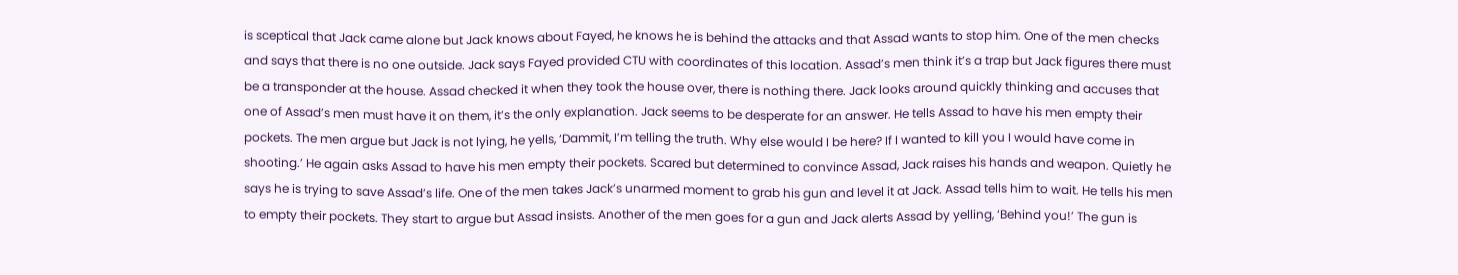is sceptical that Jack came alone but Jack knows about Fayed, he knows he is behind the attacks and that Assad wants to stop him. One of the men checks and says that there is no one outside. Jack says Fayed provided CTU with coordinates of this location. Assad’s men think it’s a trap but Jack figures there must be a transponder at the house. Assad checked it when they took the house over, there is nothing there. Jack looks around quickly thinking and accuses that one of Assad’s men must have it on them, it’s the only explanation. Jack seems to be desperate for an answer. He tells Assad to have his men empty their pockets. The men argue but Jack is not lying, he yells, ‘Dammit, I’m telling the truth. Why else would I be here? If I wanted to kill you I would have come in shooting.’ He again asks Assad to have his men empty their pockets. Scared but determined to convince Assad, Jack raises his hands and weapon. Quietly he says he is trying to save Assad’s life. One of the men takes Jack’s unarmed moment to grab his gun and level it at Jack. Assad tells him to wait. He tells his men to empty their pockets. They start to argue but Assad insists. Another of the men goes for a gun and Jack alerts Assad by yelling, ‘Behind you!’ The gun is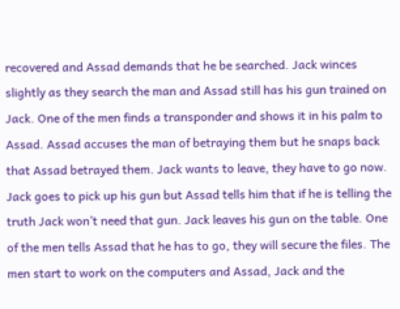recovered and Assad demands that he be searched. Jack winces slightly as they search the man and Assad still has his gun trained on Jack. One of the men finds a transponder and shows it in his palm to Assad. Assad accuses the man of betraying them but he snaps back that Assad betrayed them. Jack wants to leave, they have to go now. Jack goes to pick up his gun but Assad tells him that if he is telling the truth Jack won’t need that gun. Jack leaves his gun on the table. One of the men tells Assad that he has to go, they will secure the files. The men start to work on the computers and Assad, Jack and the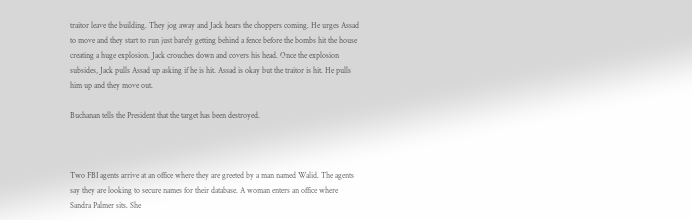traitor leave the building. They jog away and Jack hears the choppers coming. He urges Assad to move and they start to run just barely getting behind a fence before the bombs hit the house creating a huge explosion. Jack crouches down and covers his head. Once the explosion subsides, Jack pulls Assad up asking if he is hit. Assad is okay but the traitor is hit. He pulls him up and they move out.

Buchanan tells the President that the target has been destroyed.



Two FBI agents arrive at an office where they are greeted by a man named Walid. The agents say they are looking to secure names for their database. A woman enters an office where Sandra Palmer sits. She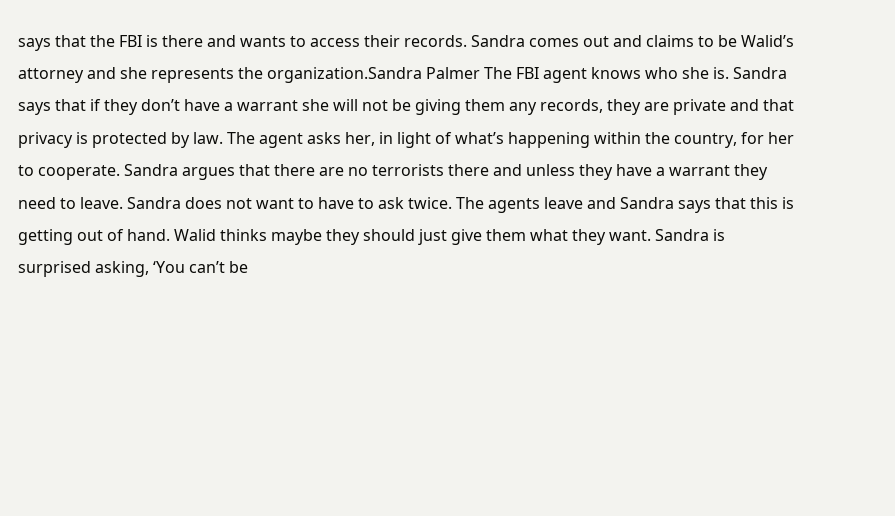says that the FBI is there and wants to access their records. Sandra comes out and claims to be Walid’s attorney and she represents the organization.Sandra Palmer The FBI agent knows who she is. Sandra says that if they don’t have a warrant she will not be giving them any records, they are private and that privacy is protected by law. The agent asks her, in light of what’s happening within the country, for her to cooperate. Sandra argues that there are no terrorists there and unless they have a warrant they need to leave. Sandra does not want to have to ask twice. The agents leave and Sandra says that this is getting out of hand. Walid thinks maybe they should just give them what they want. Sandra is surprised asking, ‘You can’t be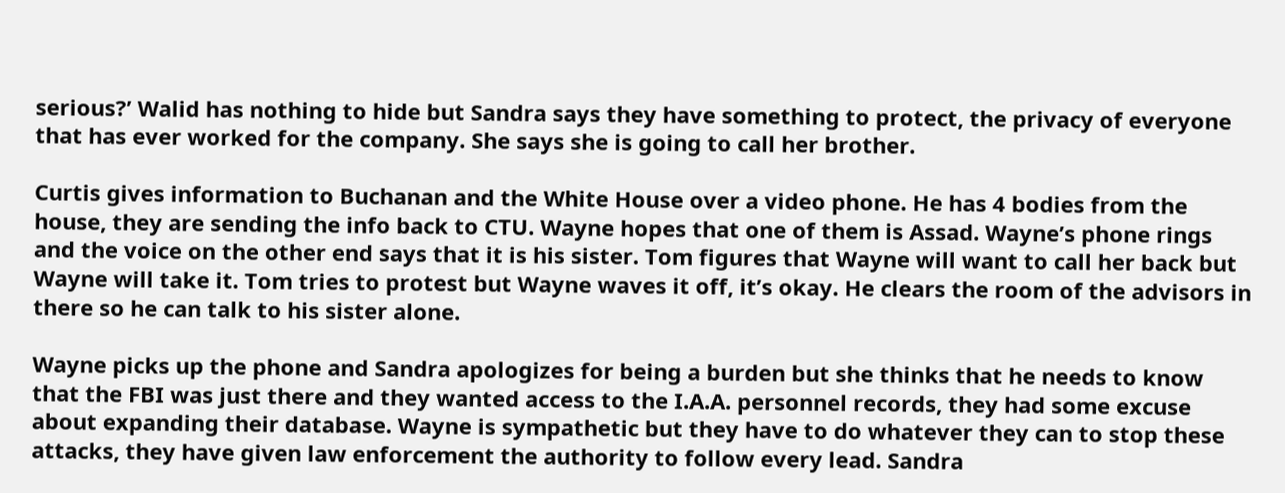serious?’ Walid has nothing to hide but Sandra says they have something to protect, the privacy of everyone that has ever worked for the company. She says she is going to call her brother.

Curtis gives information to Buchanan and the White House over a video phone. He has 4 bodies from the house, they are sending the info back to CTU. Wayne hopes that one of them is Assad. Wayne’s phone rings and the voice on the other end says that it is his sister. Tom figures that Wayne will want to call her back but Wayne will take it. Tom tries to protest but Wayne waves it off, it’s okay. He clears the room of the advisors in there so he can talk to his sister alone.

Wayne picks up the phone and Sandra apologizes for being a burden but she thinks that he needs to know that the FBI was just there and they wanted access to the I.A.A. personnel records, they had some excuse about expanding their database. Wayne is sympathetic but they have to do whatever they can to stop these attacks, they have given law enforcement the authority to follow every lead. Sandra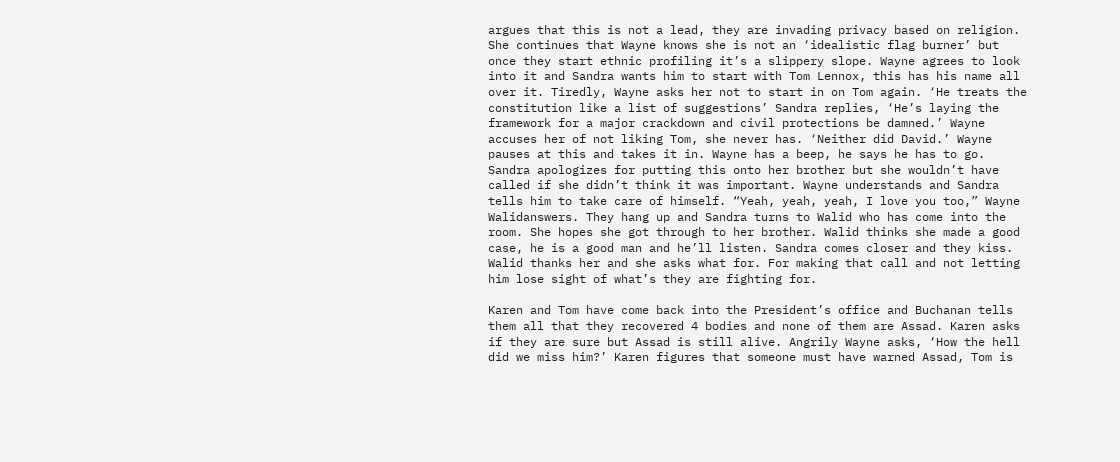argues that this is not a lead, they are invading privacy based on religion. She continues that Wayne knows she is not an ‘idealistic flag burner’ but once they start ethnic profiling it’s a slippery slope. Wayne agrees to look into it and Sandra wants him to start with Tom Lennox, this has his name all over it. Tiredly, Wayne asks her not to start in on Tom again. ‘He treats the constitution like a list of suggestions’ Sandra replies, ‘He’s laying the framework for a major crackdown and civil protections be damned.’ Wayne accuses her of not liking Tom, she never has. ‘Neither did David.’ Wayne pauses at this and takes it in. Wayne has a beep, he says he has to go. Sandra apologizes for putting this onto her brother but she wouldn’t have called if she didn’t think it was important. Wayne understands and Sandra tells him to take care of himself. “Yeah, yeah, yeah, I love you too,” Wayne Walidanswers. They hang up and Sandra turns to Walid who has come into the room. She hopes she got through to her brother. Walid thinks she made a good case, he is a good man and he’ll listen. Sandra comes closer and they kiss. Walid thanks her and she asks what for. For making that call and not letting him lose sight of what’s they are fighting for.

Karen and Tom have come back into the President’s office and Buchanan tells them all that they recovered 4 bodies and none of them are Assad. Karen asks if they are sure but Assad is still alive. Angrily Wayne asks, ‘How the hell did we miss him?’ Karen figures that someone must have warned Assad, Tom is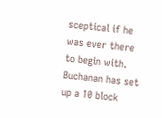sceptical if he was ever there to begin with. Buchanan has set up a 10 block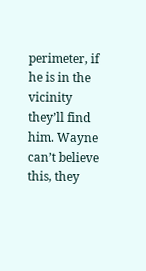perimeter, if he is in the vicinity they’ll find him. Wayne can’t believe this, they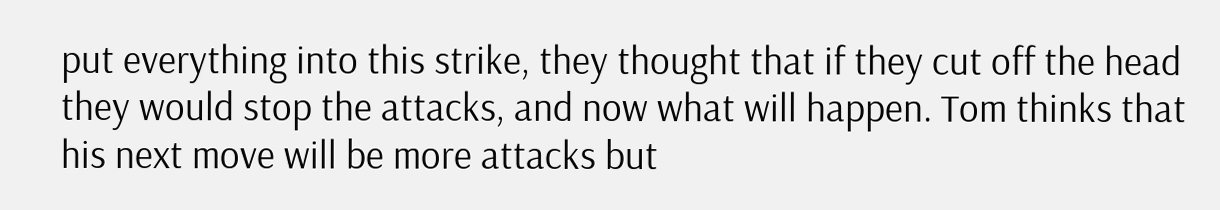put everything into this strike, they thought that if they cut off the head they would stop the attacks, and now what will happen. Tom thinks that his next move will be more attacks but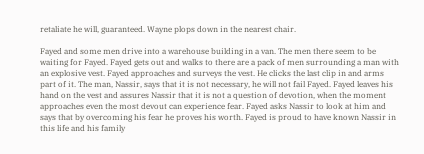retaliate he will, guaranteed. Wayne plops down in the nearest chair.

Fayed and some men drive into a warehouse building in a van. The men there seem to be waiting for Fayed. Fayed gets out and walks to there are a pack of men surrounding a man with an explosive vest. Fayed approaches and surveys the vest. He clicks the last clip in and arms part of it. The man, Nassir, says that it is not necessary, he will not fail Fayed. Fayed leaves his hand on the vest and assures Nassir that it is not a question of devotion, when the moment approaches even the most devout can experience fear. Fayed asks Nassir to look at him and says that by overcoming his fear he proves his worth. Fayed is proud to have known Nassir in this life and his family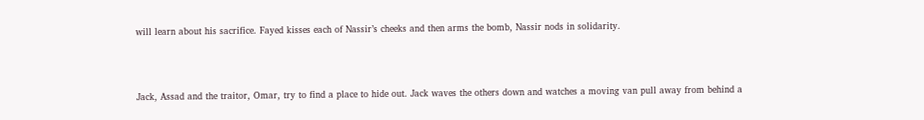will learn about his sacrifice. Fayed kisses each of Nassir’s cheeks and then arms the bomb, Nassir nods in solidarity.



Jack, Assad and the traitor, Omar, try to find a place to hide out. Jack waves the others down and watches a moving van pull away from behind a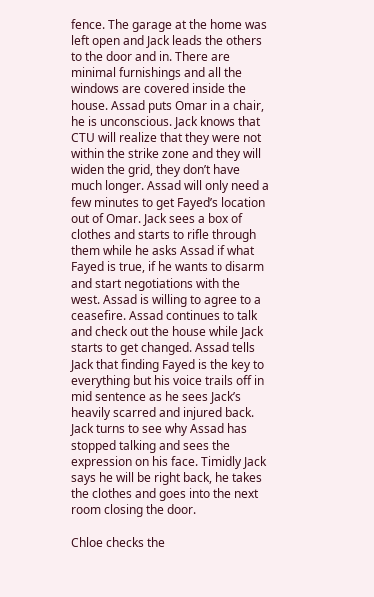fence. The garage at the home was left open and Jack leads the others to the door and in. There are minimal furnishings and all the windows are covered inside the house. Assad puts Omar in a chair, he is unconscious. Jack knows that CTU will realize that they were not within the strike zone and they will widen the grid, they don’t have much longer. Assad will only need a few minutes to get Fayed’s location out of Omar. Jack sees a box of clothes and starts to rifle through them while he asks Assad if what Fayed is true, if he wants to disarm and start negotiations with the west. Assad is willing to agree to a ceasefire. Assad continues to talk and check out the house while Jack starts to get changed. Assad tells Jack that finding Fayed is the key to everything but his voice trails off in mid sentence as he sees Jack’s heavily scarred and injured back. Jack turns to see why Assad has stopped talking and sees the expression on his face. Timidly Jack says he will be right back, he takes the clothes and goes into the next room closing the door.

Chloe checks the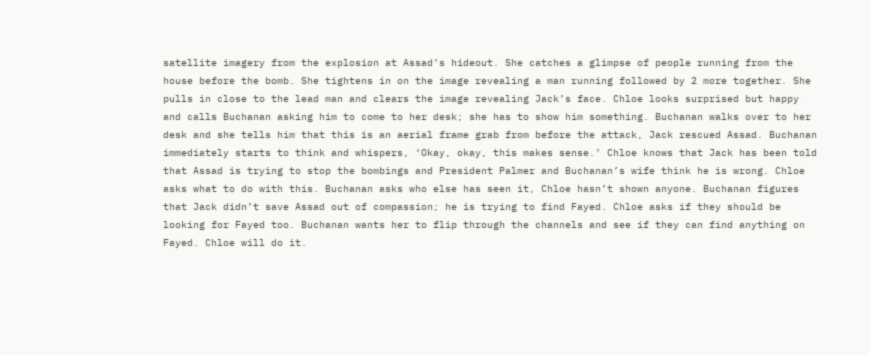satellite imagery from the explosion at Assad’s hideout. She catches a glimpse of people running from the house before the bomb. She tightens in on the image revealing a man running followed by 2 more together. She pulls in close to the lead man and clears the image revealing Jack’s face. Chloe looks surprised but happy and calls Buchanan asking him to come to her desk; she has to show him something. Buchanan walks over to her desk and she tells him that this is an aerial frame grab from before the attack, Jack rescued Assad. Buchanan immediately starts to think and whispers, ‘Okay, okay, this makes sense.’ Chloe knows that Jack has been told that Assad is trying to stop the bombings and President Palmer and Buchanan’s wife think he is wrong. Chloe asks what to do with this. Buchanan asks who else has seen it, Chloe hasn’t shown anyone. Buchanan figures that Jack didn’t save Assad out of compassion; he is trying to find Fayed. Chloe asks if they should be looking for Fayed too. Buchanan wants her to flip through the channels and see if they can find anything on Fayed. Chloe will do it.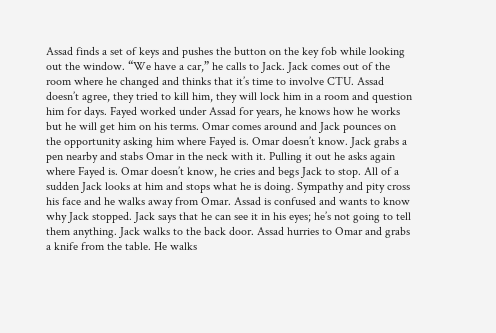Assad finds a set of keys and pushes the button on the key fob while looking out the window. “We have a car,” he calls to Jack. Jack comes out of the room where he changed and thinks that it’s time to involve CTU. Assad doesn’t agree, they tried to kill him, they will lock him in a room and question him for days. Fayed worked under Assad for years, he knows how he works but he will get him on his terms. Omar comes around and Jack pounces on the opportunity asking him where Fayed is. Omar doesn’t know. Jack grabs a pen nearby and stabs Omar in the neck with it. Pulling it out he asks again where Fayed is. Omar doesn’t know, he cries and begs Jack to stop. All of a sudden Jack looks at him and stops what he is doing. Sympathy and pity cross his face and he walks away from Omar. Assad is confused and wants to know why Jack stopped. Jack says that he can see it in his eyes; he’s not going to tell them anything. Jack walks to the back door. Assad hurries to Omar and grabs a knife from the table. He walks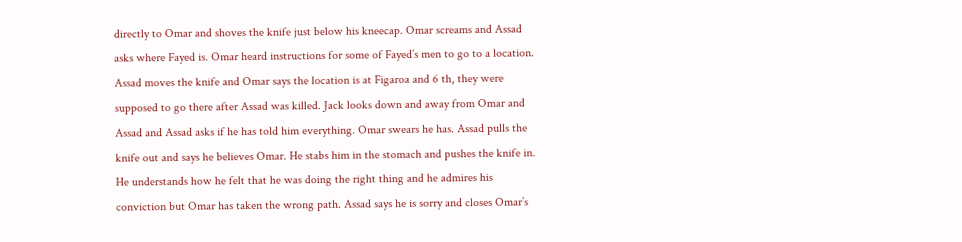directly to Omar and shoves the knife just below his kneecap. Omar screams and Assad asks where Fayed is. Omar heard instructions for some of Fayed’s men to go to a location. Assad moves the knife and Omar says the location is at Figaroa and 6 th, they were supposed to go there after Assad was killed. Jack looks down and away from Omar and Assad and Assad asks if he has told him everything. Omar swears he has. Assad pulls the knife out and says he believes Omar. He stabs him in the stomach and pushes the knife in. He understands how he felt that he was doing the right thing and he admires his conviction but Omar has taken the wrong path. Assad says he is sorry and closes Omar’s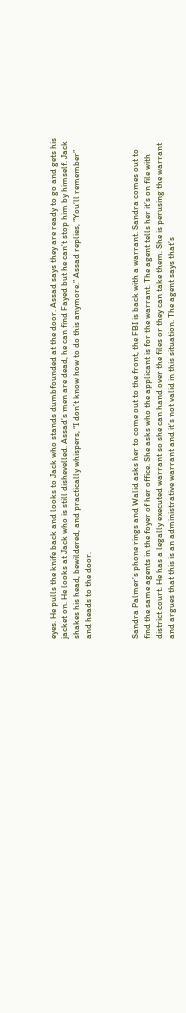eyes. He pulls the knife back and looks to Jack who stands dumbfounded at the door. Assad says they are ready to go and gets his jacket on. He looks at Jack who is still dishevelled. Assad’s men are dead, he can find Fayed but he can’t stop him by himself. Jack shakes his head, bewildered, and practically whispers, “I don’t know how to do this anymore.” Assad replies, “You’ll remember” and heads to the door.



Sandra Palmer’s phone rings and Walid asks her to come out to the front, the FBI is back with a warrant. Sandra comes out to find the same agents in the foyer of her office. She asks who the applicant is for the warrant. The agent tells her it’s on file with district court. He has a legally executed warrant so she can hand over the files or they can take them. She is perusing the warrant and argues that this is an administrative warrant and it’s not valid in this situation. The agent says that’s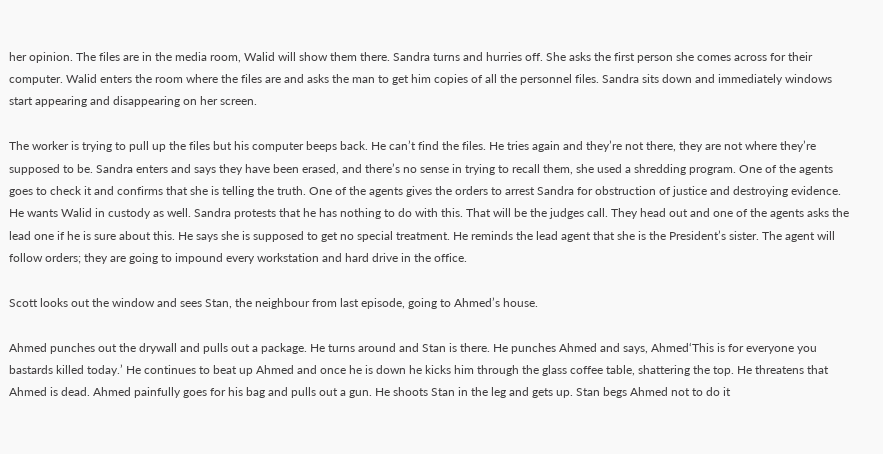her opinion. The files are in the media room, Walid will show them there. Sandra turns and hurries off. She asks the first person she comes across for their computer. Walid enters the room where the files are and asks the man to get him copies of all the personnel files. Sandra sits down and immediately windows start appearing and disappearing on her screen.

The worker is trying to pull up the files but his computer beeps back. He can’t find the files. He tries again and they’re not there, they are not where they’re supposed to be. Sandra enters and says they have been erased, and there’s no sense in trying to recall them, she used a shredding program. One of the agents goes to check it and confirms that she is telling the truth. One of the agents gives the orders to arrest Sandra for obstruction of justice and destroying evidence. He wants Walid in custody as well. Sandra protests that he has nothing to do with this. That will be the judges call. They head out and one of the agents asks the lead one if he is sure about this. He says she is supposed to get no special treatment. He reminds the lead agent that she is the President’s sister. The agent will follow orders; they are going to impound every workstation and hard drive in the office.

Scott looks out the window and sees Stan, the neighbour from last episode, going to Ahmed’s house.

Ahmed punches out the drywall and pulls out a package. He turns around and Stan is there. He punches Ahmed and says, Ahmed‘This is for everyone you bastards killed today.’ He continues to beat up Ahmed and once he is down he kicks him through the glass coffee table, shattering the top. He threatens that Ahmed is dead. Ahmed painfully goes for his bag and pulls out a gun. He shoots Stan in the leg and gets up. Stan begs Ahmed not to do it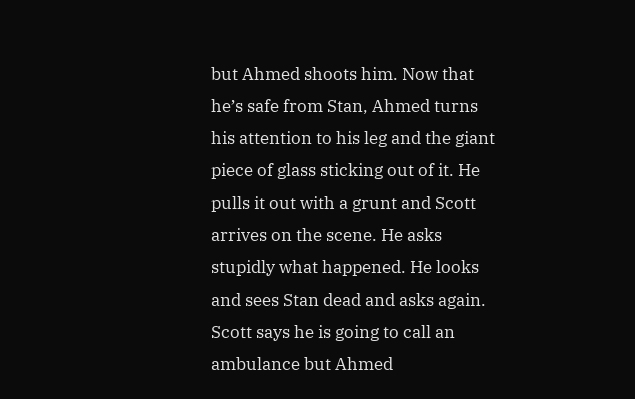but Ahmed shoots him. Now that he’s safe from Stan, Ahmed turns his attention to his leg and the giant piece of glass sticking out of it. He pulls it out with a grunt and Scott arrives on the scene. He asks stupidly what happened. He looks and sees Stan dead and asks again. Scott says he is going to call an ambulance but Ahmed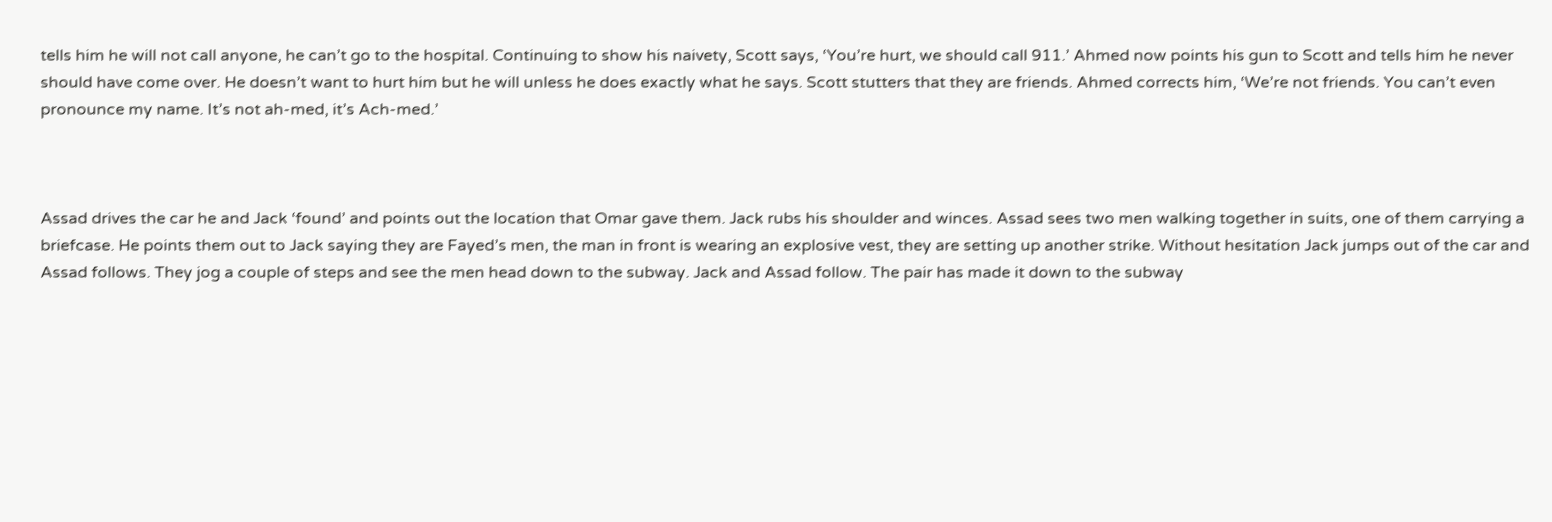tells him he will not call anyone, he can’t go to the hospital. Continuing to show his naivety, Scott says, ‘You’re hurt, we should call 911.’ Ahmed now points his gun to Scott and tells him he never should have come over. He doesn’t want to hurt him but he will unless he does exactly what he says. Scott stutters that they are friends. Ahmed corrects him, ‘We’re not friends. You can’t even pronounce my name. It’s not ah-med, it’s Ach-med.’



Assad drives the car he and Jack ‘found’ and points out the location that Omar gave them. Jack rubs his shoulder and winces. Assad sees two men walking together in suits, one of them carrying a briefcase. He points them out to Jack saying they are Fayed’s men, the man in front is wearing an explosive vest, they are setting up another strike. Without hesitation Jack jumps out of the car and Assad follows. They jog a couple of steps and see the men head down to the subway. Jack and Assad follow. The pair has made it down to the subway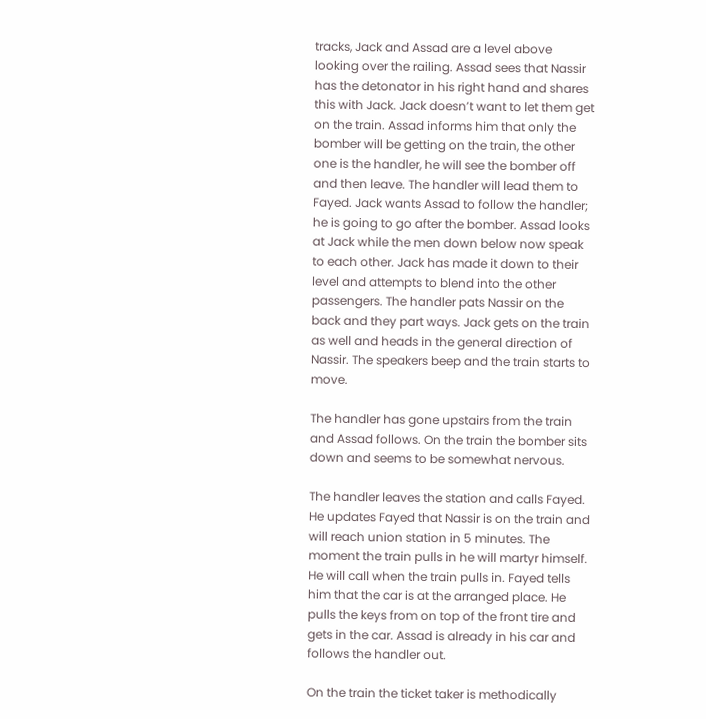tracks, Jack and Assad are a level above looking over the railing. Assad sees that Nassir has the detonator in his right hand and shares this with Jack. Jack doesn’t want to let them get on the train. Assad informs him that only the bomber will be getting on the train, the other one is the handler, he will see the bomber off and then leave. The handler will lead them to Fayed. Jack wants Assad to follow the handler; he is going to go after the bomber. Assad looks at Jack while the men down below now speak to each other. Jack has made it down to their level and attempts to blend into the other passengers. The handler pats Nassir on the back and they part ways. Jack gets on the train as well and heads in the general direction of Nassir. The speakers beep and the train starts to move.

The handler has gone upstairs from the train and Assad follows. On the train the bomber sits down and seems to be somewhat nervous.

The handler leaves the station and calls Fayed. He updates Fayed that Nassir is on the train and will reach union station in 5 minutes. The moment the train pulls in he will martyr himself. He will call when the train pulls in. Fayed tells him that the car is at the arranged place. He pulls the keys from on top of the front tire and gets in the car. Assad is already in his car and follows the handler out.

On the train the ticket taker is methodically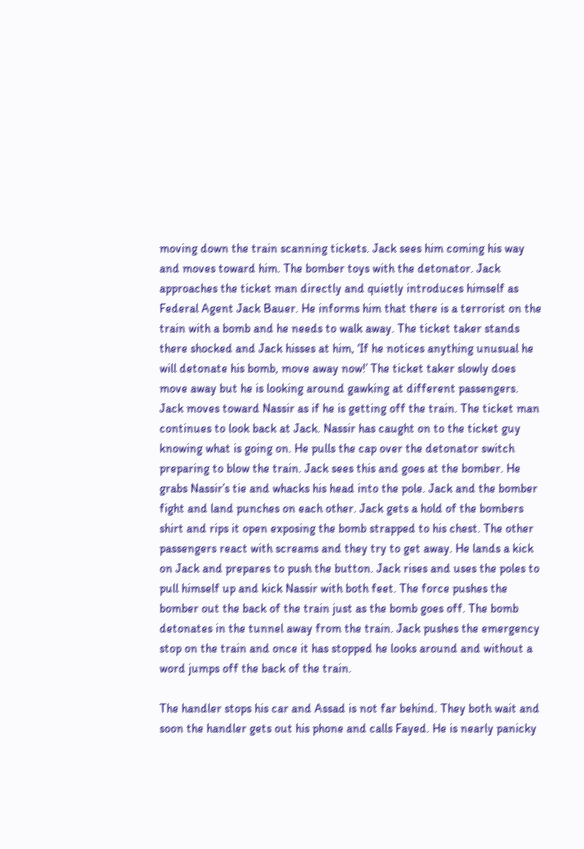moving down the train scanning tickets. Jack sees him coming his way and moves toward him. The bomber toys with the detonator. Jack approaches the ticket man directly and quietly introduces himself as Federal Agent Jack Bauer. He informs him that there is a terrorist on the train with a bomb and he needs to walk away. The ticket taker stands there shocked and Jack hisses at him, ‘If he notices anything unusual he will detonate his bomb, move away now!’ The ticket taker slowly does move away but he is looking around gawking at different passengers. Jack moves toward Nassir as if he is getting off the train. The ticket man continues to look back at Jack. Nassir has caught on to the ticket guy knowing what is going on. He pulls the cap over the detonator switch preparing to blow the train. Jack sees this and goes at the bomber. He grabs Nassir’s tie and whacks his head into the pole. Jack and the bomber fight and land punches on each other. Jack gets a hold of the bombers shirt and rips it open exposing the bomb strapped to his chest. The other passengers react with screams and they try to get away. He lands a kick on Jack and prepares to push the button. Jack rises and uses the poles to pull himself up and kick Nassir with both feet. The force pushes the bomber out the back of the train just as the bomb goes off. The bomb detonates in the tunnel away from the train. Jack pushes the emergency stop on the train and once it has stopped he looks around and without a word jumps off the back of the train.

The handler stops his car and Assad is not far behind. They both wait and soon the handler gets out his phone and calls Fayed. He is nearly panicky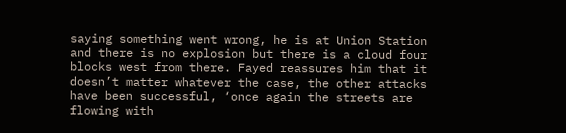saying something went wrong, he is at Union Station and there is no explosion but there is a cloud four blocks west from there. Fayed reassures him that it doesn’t matter whatever the case, the other attacks have been successful, ‘once again the streets are flowing with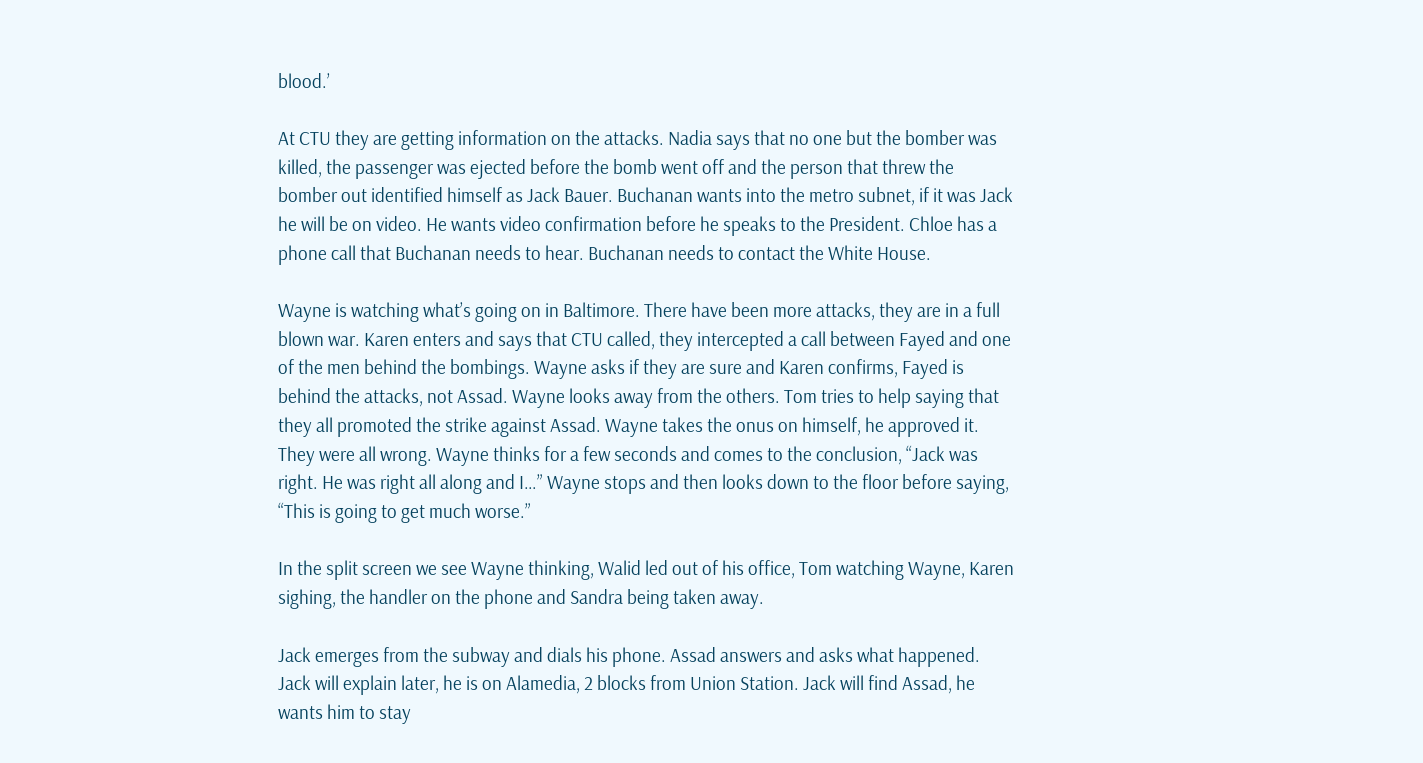blood.’

At CTU they are getting information on the attacks. Nadia says that no one but the bomber was killed, the passenger was ejected before the bomb went off and the person that threw the bomber out identified himself as Jack Bauer. Buchanan wants into the metro subnet, if it was Jack he will be on video. He wants video confirmation before he speaks to the President. Chloe has a phone call that Buchanan needs to hear. Buchanan needs to contact the White House.

Wayne is watching what’s going on in Baltimore. There have been more attacks, they are in a full blown war. Karen enters and says that CTU called, they intercepted a call between Fayed and one of the men behind the bombings. Wayne asks if they are sure and Karen confirms, Fayed is behind the attacks, not Assad. Wayne looks away from the others. Tom tries to help saying that they all promoted the strike against Assad. Wayne takes the onus on himself, he approved it. They were all wrong. Wayne thinks for a few seconds and comes to the conclusion, “Jack was right. He was right all along and I…” Wayne stops and then looks down to the floor before saying, “This is going to get much worse.”

In the split screen we see Wayne thinking, Walid led out of his office, Tom watching Wayne, Karen sighing, the handler on the phone and Sandra being taken away.

Jack emerges from the subway and dials his phone. Assad answers and asks what happened. Jack will explain later, he is on Alamedia, 2 blocks from Union Station. Jack will find Assad, he wants him to stay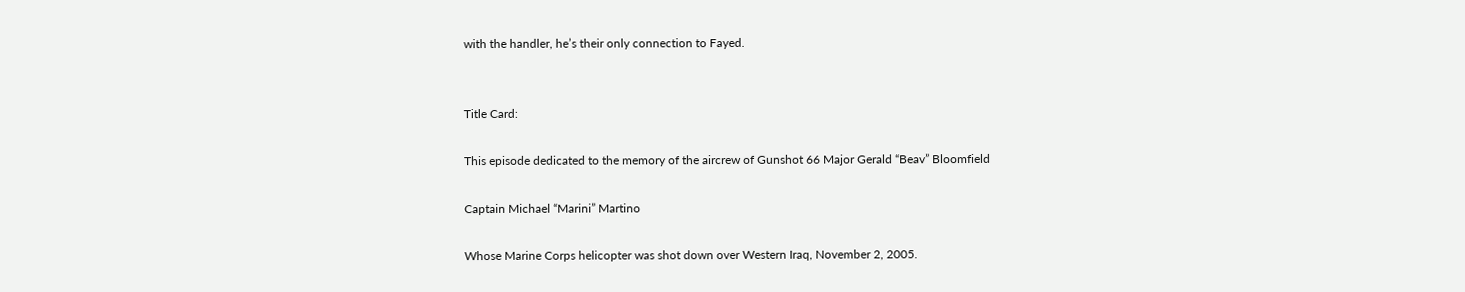with the handler, he’s their only connection to Fayed.


Title Card:

This episode dedicated to the memory of the aircrew of Gunshot 66 Major Gerald “Beav” Bloomfield

Captain Michael “Marini” Martino

Whose Marine Corps helicopter was shot down over Western Iraq, November 2, 2005.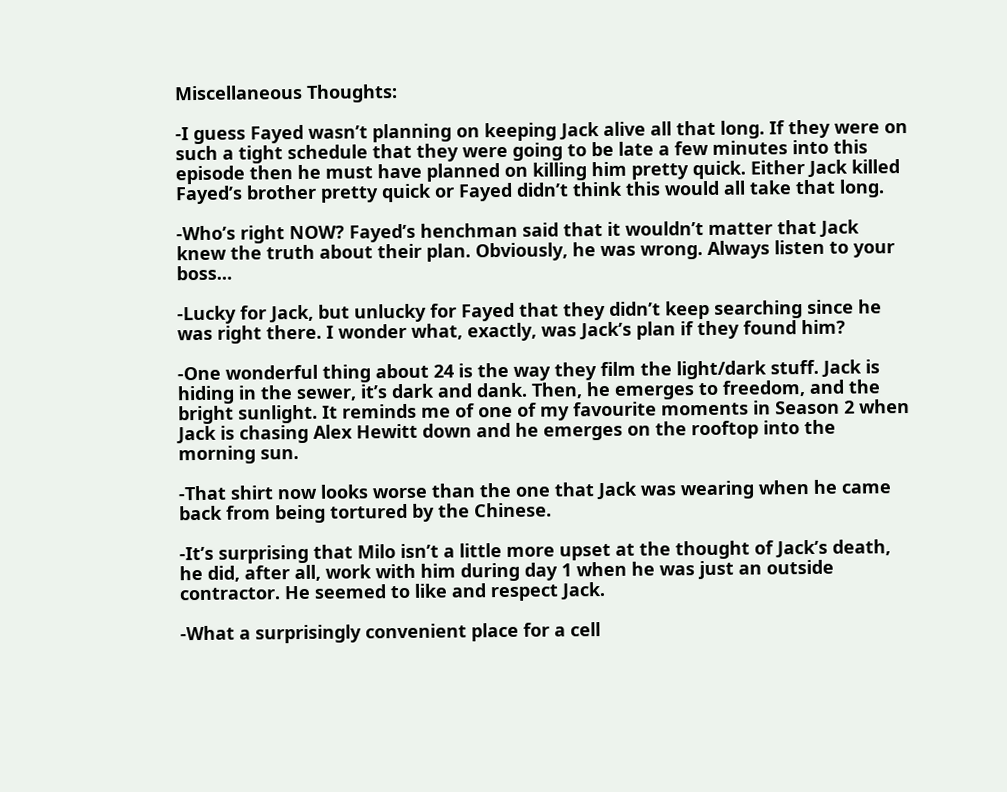Miscellaneous Thoughts:

-I guess Fayed wasn’t planning on keeping Jack alive all that long. If they were on such a tight schedule that they were going to be late a few minutes into this episode then he must have planned on killing him pretty quick. Either Jack killed Fayed’s brother pretty quick or Fayed didn’t think this would all take that long.

-Who’s right NOW? Fayed’s henchman said that it wouldn’t matter that Jack knew the truth about their plan. Obviously, he was wrong. Always listen to your boss…

-Lucky for Jack, but unlucky for Fayed that they didn’t keep searching since he was right there. I wonder what, exactly, was Jack’s plan if they found him?

-One wonderful thing about 24 is the way they film the light/dark stuff. Jack is hiding in the sewer, it’s dark and dank. Then, he emerges to freedom, and the bright sunlight. It reminds me of one of my favourite moments in Season 2 when Jack is chasing Alex Hewitt down and he emerges on the rooftop into the morning sun.

-That shirt now looks worse than the one that Jack was wearing when he came back from being tortured by the Chinese.

-It’s surprising that Milo isn’t a little more upset at the thought of Jack’s death, he did, after all, work with him during day 1 when he was just an outside contractor. He seemed to like and respect Jack.

-What a surprisingly convenient place for a cell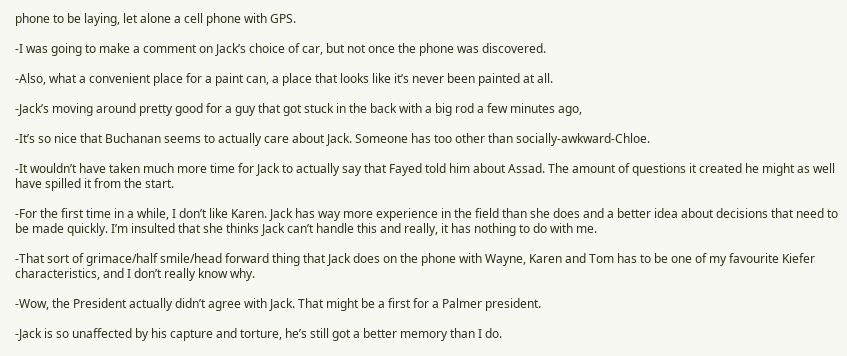phone to be laying, let alone a cell phone with GPS.

-I was going to make a comment on Jack’s choice of car, but not once the phone was discovered.

-Also, what a convenient place for a paint can, a place that looks like it’s never been painted at all.

-Jack’s moving around pretty good for a guy that got stuck in the back with a big rod a few minutes ago,

-It’s so nice that Buchanan seems to actually care about Jack. Someone has too other than socially-awkward-Chloe.

-It wouldn’t have taken much more time for Jack to actually say that Fayed told him about Assad. The amount of questions it created he might as well have spilled it from the start.

-For the first time in a while, I don’t like Karen. Jack has way more experience in the field than she does and a better idea about decisions that need to be made quickly. I’m insulted that she thinks Jack can’t handle this and really, it has nothing to do with me.

-That sort of grimace/half smile/head forward thing that Jack does on the phone with Wayne, Karen and Tom has to be one of my favourite Kiefer characteristics, and I don’t really know why.

-Wow, the President actually didn’t agree with Jack. That might be a first for a Palmer president.

-Jack is so unaffected by his capture and torture, he’s still got a better memory than I do.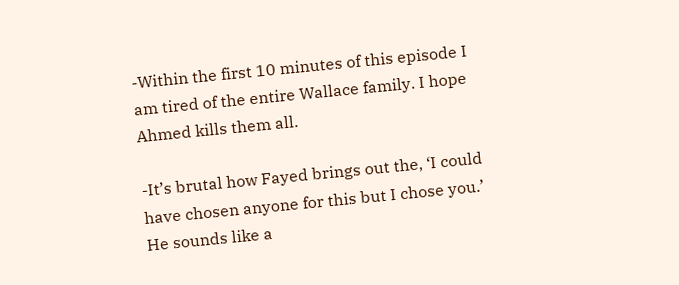-Within the first 10 minutes of this episode I am tired of the entire Wallace family. I hope Ahmed kills them all.

-It’s brutal how Fayed brings out the, ‘I could have chosen anyone for this but I chose you.’ He sounds like a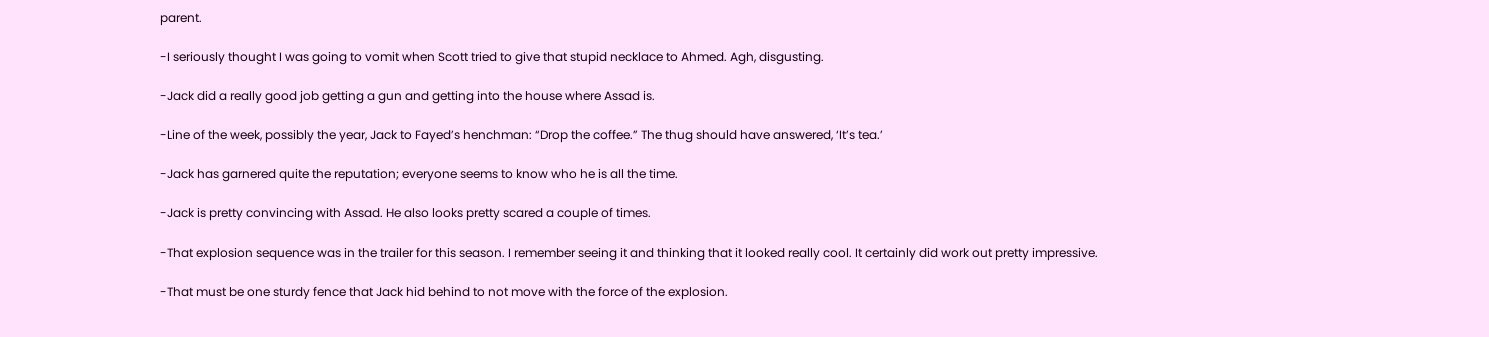parent.

-I seriously thought I was going to vomit when Scott tried to give that stupid necklace to Ahmed. Agh, disgusting.

-Jack did a really good job getting a gun and getting into the house where Assad is.

-Line of the week, possibly the year, Jack to Fayed’s henchman: “Drop the coffee.” The thug should have answered, ‘It’s tea.’

-Jack has garnered quite the reputation; everyone seems to know who he is all the time.

-Jack is pretty convincing with Assad. He also looks pretty scared a couple of times.

-That explosion sequence was in the trailer for this season. I remember seeing it and thinking that it looked really cool. It certainly did work out pretty impressive.

-That must be one sturdy fence that Jack hid behind to not move with the force of the explosion.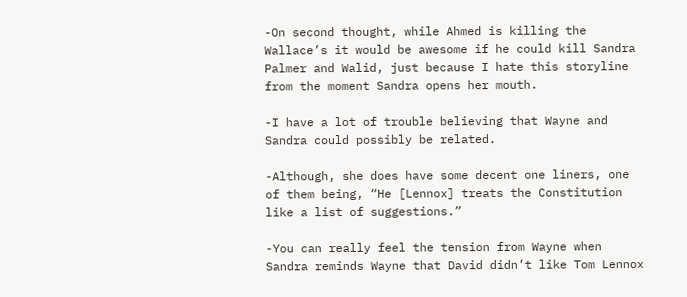-On second thought, while Ahmed is killing the Wallace’s it would be awesome if he could kill Sandra Palmer and Walid, just because I hate this storyline from the moment Sandra opens her mouth.

-I have a lot of trouble believing that Wayne and Sandra could possibly be related.

-Although, she does have some decent one liners, one of them being, “He [Lennox] treats the Constitution like a list of suggestions.”

-You can really feel the tension from Wayne when Sandra reminds Wayne that David didn’t like Tom Lennox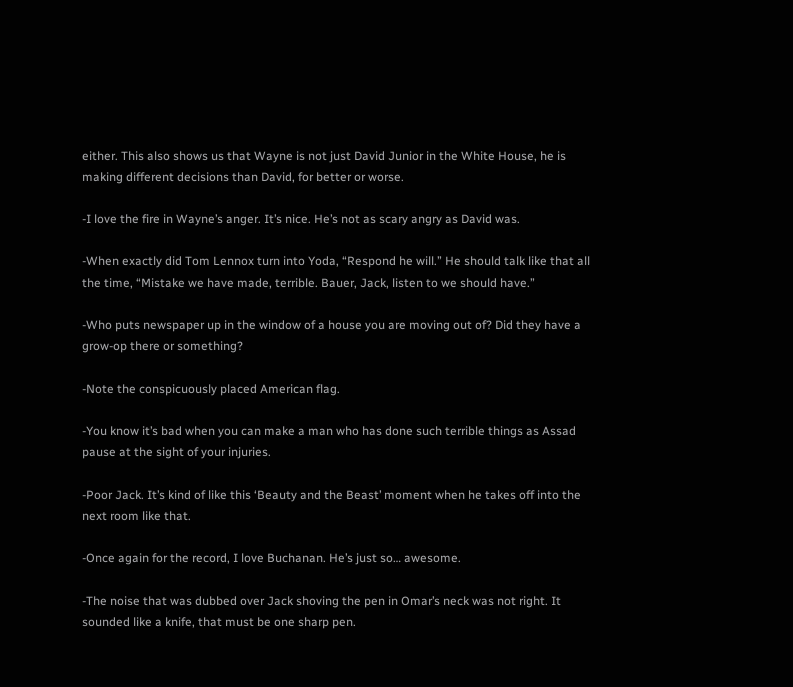either. This also shows us that Wayne is not just David Junior in the White House, he is making different decisions than David, for better or worse.

-I love the fire in Wayne’s anger. It’s nice. He’s not as scary angry as David was.

-When exactly did Tom Lennox turn into Yoda, “Respond he will.” He should talk like that all the time, “Mistake we have made, terrible. Bauer, Jack, listen to we should have.”

-Who puts newspaper up in the window of a house you are moving out of? Did they have a grow-op there or something?

-Note the conspicuously placed American flag.

-You know it’s bad when you can make a man who has done such terrible things as Assad pause at the sight of your injuries.

-Poor Jack. It’s kind of like this ‘Beauty and the Beast’ moment when he takes off into the next room like that.

-Once again for the record, I love Buchanan. He’s just so… awesome.

-The noise that was dubbed over Jack shoving the pen in Omar’s neck was not right. It sounded like a knife, that must be one sharp pen.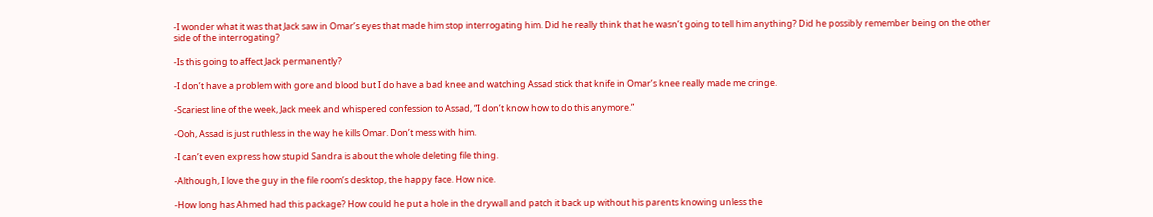-I wonder what it was that Jack saw in Omar’s eyes that made him stop interrogating him. Did he really think that he wasn’t going to tell him anything? Did he possibly remember being on the other side of the interrogating?

-Is this going to affect Jack permanently?

-I don’t have a problem with gore and blood but I do have a bad knee and watching Assad stick that knife in Omar’s knee really made me cringe.

-Scariest line of the week, Jack meek and whispered confession to Assad, “I don’t know how to do this anymore.”

-Ooh, Assad is just ruthless in the way he kills Omar. Don’t mess with him.

-I can’t even express how stupid Sandra is about the whole deleting file thing.

-Although, I love the guy in the file room’s desktop, the happy face. How nice.

-How long has Ahmed had this package? How could he put a hole in the drywall and patch it back up without his parents knowing unless the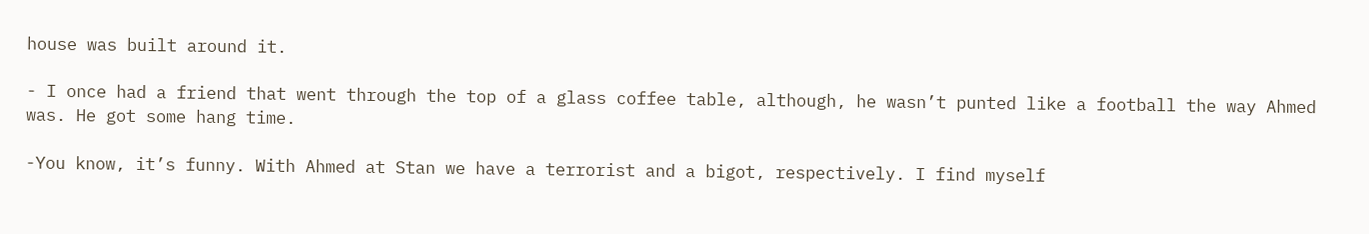house was built around it.

- I once had a friend that went through the top of a glass coffee table, although, he wasn’t punted like a football the way Ahmed was. He got some hang time.

-You know, it’s funny. With Ahmed at Stan we have a terrorist and a bigot, respectively. I find myself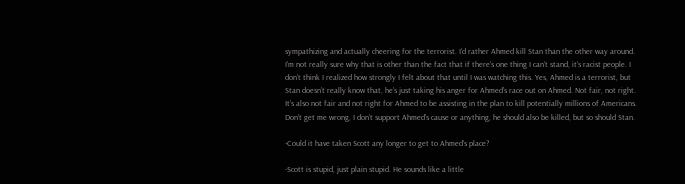sympathizing and actually cheering for the terrorist. I’d rather Ahmed kill Stan than the other way around. I’m not really sure why that is other than the fact that if there’s one thing I can’t stand, it’s racist people. I don’t think I realized how strongly I felt about that until I was watching this. Yes, Ahmed is a terrorist, but Stan doesn’t really know that, he’s just taking his anger for Ahmed’s race out on Ahmed. Not fair, not right. It’s also not fair and not right for Ahmed to be assisting in the plan to kill potentially millions of Americans. Don’t get me wrong, I don’t support Ahmed’s cause or anything, he should also be killed, but so should Stan.

-Could it have taken Scott any longer to get to Ahmed’s place?

-Scott is stupid, just plain stupid. He sounds like a little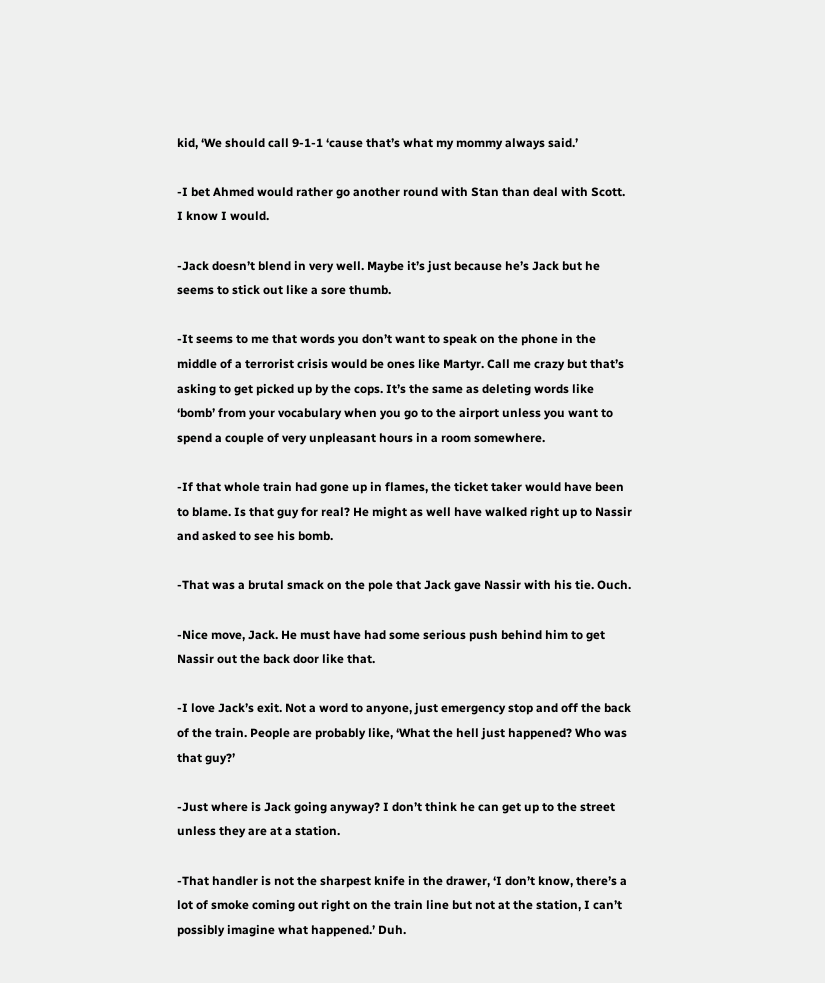kid, ‘We should call 9-1-1 ‘cause that’s what my mommy always said.’

-I bet Ahmed would rather go another round with Stan than deal with Scott. I know I would.

-Jack doesn’t blend in very well. Maybe it’s just because he’s Jack but he seems to stick out like a sore thumb.

-It seems to me that words you don’t want to speak on the phone in the middle of a terrorist crisis would be ones like Martyr. Call me crazy but that’s asking to get picked up by the cops. It’s the same as deleting words like ‘bomb’ from your vocabulary when you go to the airport unless you want to spend a couple of very unpleasant hours in a room somewhere.

-If that whole train had gone up in flames, the ticket taker would have been to blame. Is that guy for real? He might as well have walked right up to Nassir and asked to see his bomb.

-That was a brutal smack on the pole that Jack gave Nassir with his tie. Ouch.

-Nice move, Jack. He must have had some serious push behind him to get Nassir out the back door like that.

-I love Jack’s exit. Not a word to anyone, just emergency stop and off the back of the train. People are probably like, ‘What the hell just happened? Who was that guy?’

-Just where is Jack going anyway? I don’t think he can get up to the street unless they are at a station.

-That handler is not the sharpest knife in the drawer, ‘I don’t know, there’s a lot of smoke coming out right on the train line but not at the station, I can’t possibly imagine what happened.’ Duh.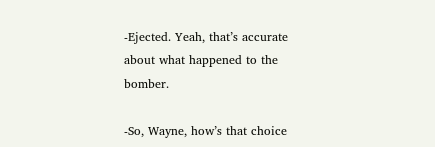-Ejected. Yeah, that’s accurate about what happened to the bomber.

-So, Wayne, how’s that choice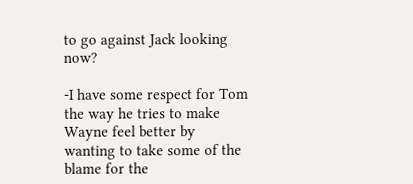to go against Jack looking now?

-I have some respect for Tom the way he tries to make Wayne feel better by wanting to take some of the blame for the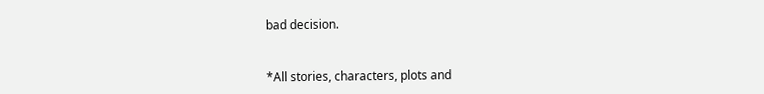bad decision.


*All stories, characters, plots and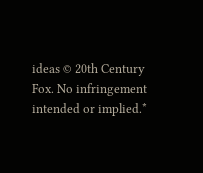ideas © 20th Century Fox. No infringement intended or implied.*